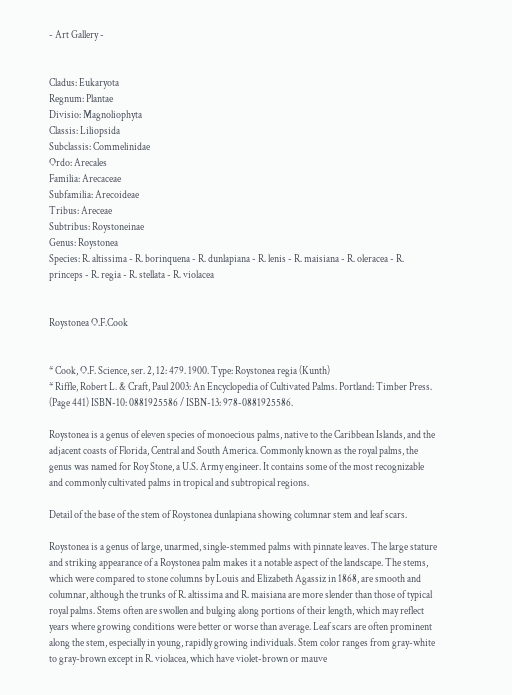- Art Gallery -


Cladus: Eukaryota
Regnum: Plantae
Divisio: Magnoliophyta
Classis: Liliopsida
Subclassis: Commelinidae
Ordo: Arecales
Familia: Arecaceae
Subfamilia: Arecoideae
Tribus: Areceae
Subtribus: Roystoneinae
Genus: Roystonea
Species: R. altissima - R. borinquena - R. dunlapiana - R. lenis - R. maisiana - R. oleracea - R. princeps - R. regia - R. stellata - R. violacea


Roystonea O.F.Cook


* Cook, O.F. Science, ser. 2, 12: 479. 1900. Type: Roystonea regia (Kunth)
* Riffle, Robert L. & Craft, Paul 2003: An Encyclopedia of Cultivated Palms. Portland: Timber Press. (Page 441) ISBN-10: 0881925586 / ISBN-13: 978-0881925586.

Roystonea is a genus of eleven species of monoecious palms, native to the Caribbean Islands, and the adjacent coasts of Florida, Central and South America. Commonly known as the royal palms, the genus was named for Roy Stone, a U.S. Army engineer. It contains some of the most recognizable and commonly cultivated palms in tropical and subtropical regions.

Detail of the base of the stem of Roystonea dunlapiana showing columnar stem and leaf scars.

Roystonea is a genus of large, unarmed, single-stemmed palms with pinnate leaves. The large stature and striking appearance of a Roystonea palm makes it a notable aspect of the landscape. The stems, which were compared to stone columns by Louis and Elizabeth Agassiz in 1868, are smooth and columnar, although the trunks of R. altissima and R. maisiana are more slender than those of typical royal palms. Stems often are swollen and bulging along portions of their length, which may reflect years where growing conditions were better or worse than average. Leaf scars are often prominent along the stem, especially in young, rapidly growing individuals. Stem color ranges from gray-white to gray-brown except in R. violacea, which have violet-brown or mauve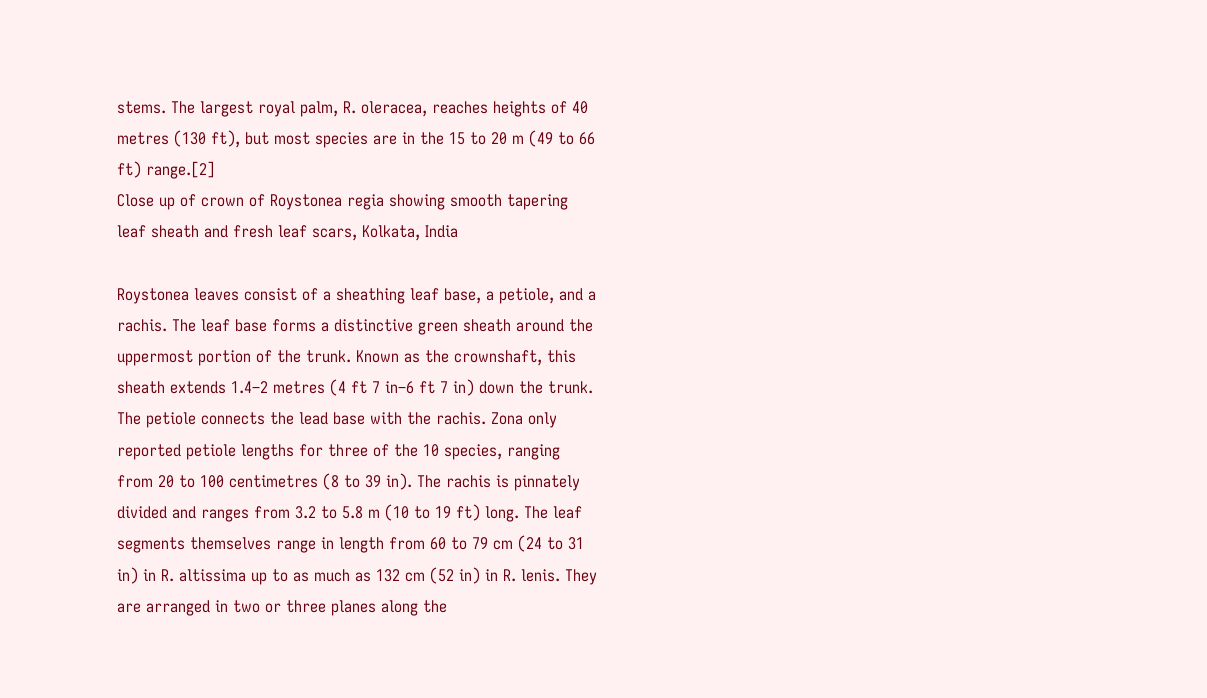stems. The largest royal palm, R. oleracea, reaches heights of 40 metres (130 ft), but most species are in the 15 to 20 m (49 to 66 ft) range.[2]
Close up of crown of Roystonea regia showing smooth tapering leaf sheath and fresh leaf scars, Kolkata, India

Roystonea leaves consist of a sheathing leaf base, a petiole, and a rachis. The leaf base forms a distinctive green sheath around the uppermost portion of the trunk. Known as the crownshaft, this sheath extends 1.4–2 metres (4 ft 7 in–6 ft 7 in) down the trunk. The petiole connects the lead base with the rachis. Zona only reported petiole lengths for three of the 10 species, ranging from 20 to 100 centimetres (8 to 39 in). The rachis is pinnately divided and ranges from 3.2 to 5.8 m (10 to 19 ft) long. The leaf segments themselves range in length from 60 to 79 cm (24 to 31 in) in R. altissima up to as much as 132 cm (52 in) in R. lenis. They are arranged in two or three planes along the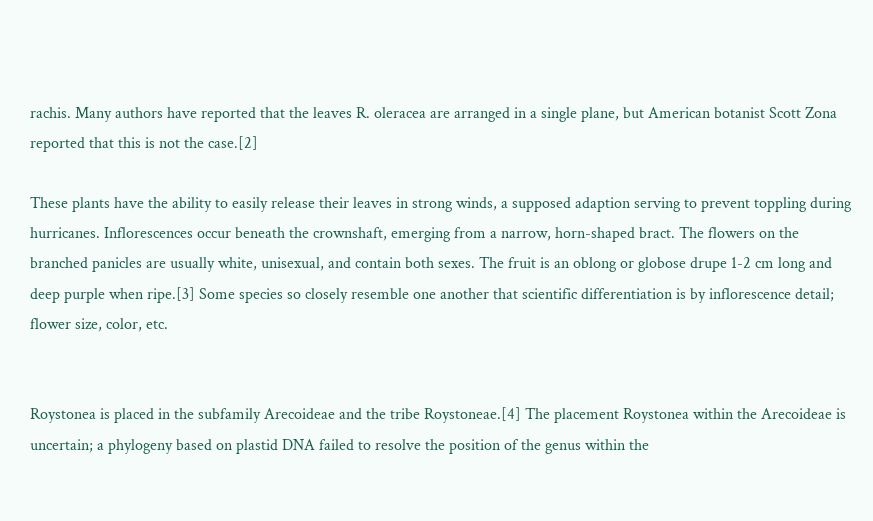rachis. Many authors have reported that the leaves R. oleracea are arranged in a single plane, but American botanist Scott Zona reported that this is not the case.[2]

These plants have the ability to easily release their leaves in strong winds, a supposed adaption serving to prevent toppling during hurricanes. Inflorescences occur beneath the crownshaft, emerging from a narrow, horn-shaped bract. The flowers on the branched panicles are usually white, unisexual, and contain both sexes. The fruit is an oblong or globose drupe 1-2 cm long and deep purple when ripe.[3] Some species so closely resemble one another that scientific differentiation is by inflorescence detail; flower size, color, etc.


Roystonea is placed in the subfamily Arecoideae and the tribe Roystoneae.[4] The placement Roystonea within the Arecoideae is uncertain; a phylogeny based on plastid DNA failed to resolve the position of the genus within the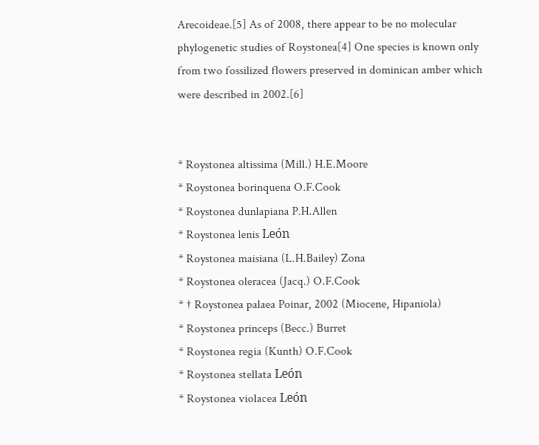Arecoideae.[5] As of 2008, there appear to be no molecular phylogenetic studies of Roystonea[4] One species is known only from two fossilized flowers preserved in dominican amber which were described in 2002.[6]


* Roystonea altissima (Mill.) H.E.Moore
* Roystonea borinquena O.F.Cook
* Roystonea dunlapiana P.H.Allen
* Roystonea lenis León
* Roystonea maisiana (L.H.Bailey) Zona
* Roystonea oleracea (Jacq.) O.F.Cook
* † Roystonea palaea Poinar, 2002 (Miocene, Hipaniola)
* Roystonea princeps (Becc.) Burret
* Roystonea regia (Kunth) O.F.Cook
* Roystonea stellata León
* Roystonea violacea León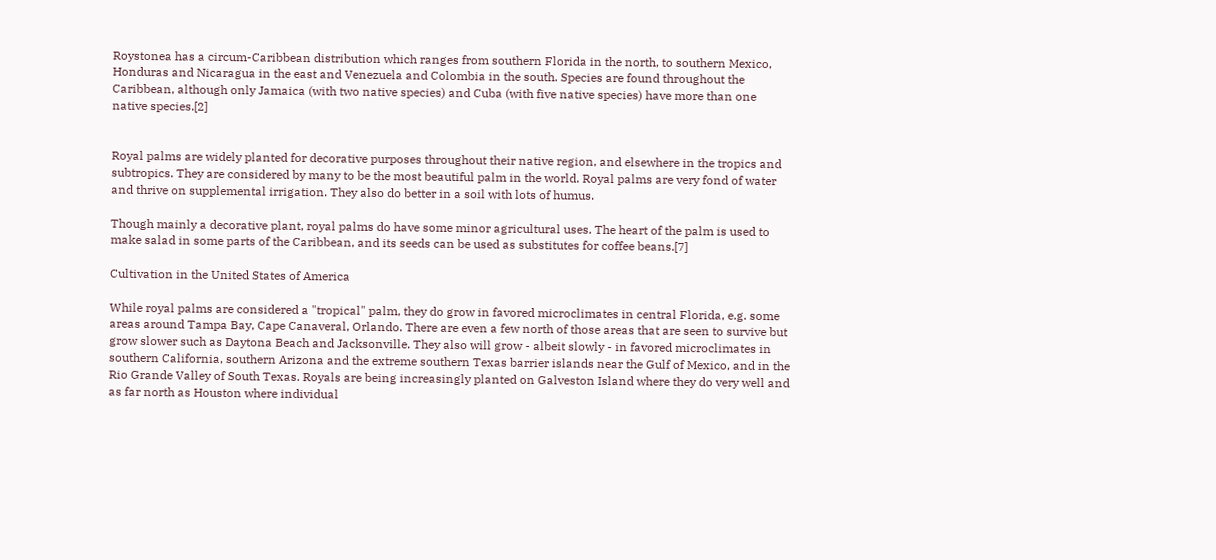Roystonea has a circum-Caribbean distribution which ranges from southern Florida in the north, to southern Mexico, Honduras and Nicaragua in the east and Venezuela and Colombia in the south. Species are found throughout the Caribbean, although only Jamaica (with two native species) and Cuba (with five native species) have more than one native species.[2]


Royal palms are widely planted for decorative purposes throughout their native region, and elsewhere in the tropics and subtropics. They are considered by many to be the most beautiful palm in the world. Royal palms are very fond of water and thrive on supplemental irrigation. They also do better in a soil with lots of humus.

Though mainly a decorative plant, royal palms do have some minor agricultural uses. The heart of the palm is used to make salad in some parts of the Caribbean, and its seeds can be used as substitutes for coffee beans.[7]

Cultivation in the United States of America

While royal palms are considered a "tropical" palm, they do grow in favored microclimates in central Florida, e.g. some areas around Tampa Bay, Cape Canaveral, Orlando. There are even a few north of those areas that are seen to survive but grow slower such as Daytona Beach and Jacksonville. They also will grow - albeit slowly - in favored microclimates in southern California, southern Arizona and the extreme southern Texas barrier islands near the Gulf of Mexico, and in the Rio Grande Valley of South Texas. Royals are being increasingly planted on Galveston Island where they do very well and as far north as Houston where individual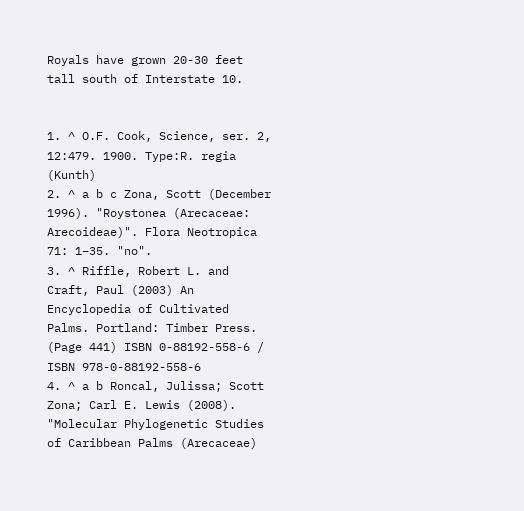Royals have grown 20-30 feet tall south of Interstate 10.


1. ^ O.F. Cook, Science, ser. 2, 12:479. 1900. Type:R. regia (Kunth)
2. ^ a b c Zona, Scott (December 1996). "Roystonea (Arecaceae: Arecoideae)". Flora Neotropica 71: 1–35. "no".
3. ^ Riffle, Robert L. and Craft, Paul (2003) An Encyclopedia of Cultivated Palms. Portland: Timber Press. (Page 441) ISBN 0-88192-558-6 / ISBN 978-0-88192-558-6
4. ^ a b Roncal, Julissa; Scott Zona; Carl E. Lewis (2008). "Molecular Phylogenetic Studies of Caribbean Palms (Arecaceae)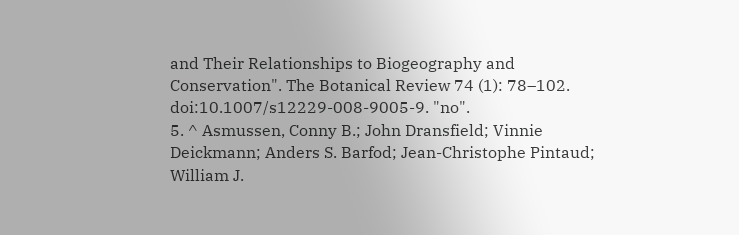and Their Relationships to Biogeography and Conservation". The Botanical Review 74 (1): 78–102. doi:10.1007/s12229-008-9005-9. "no".
5. ^ Asmussen, Conny B.; John Dransfield; Vinnie Deickmann; Anders S. Barfod; Jean-Christophe Pintaud; William J.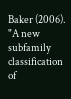Baker (2006). "A new subfamily classification of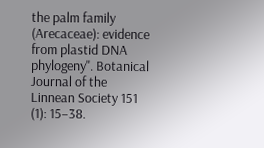the palm family (Arecaceae): evidence from plastid DNA phylogeny". Botanical Journal of the Linnean Society 151 (1): 15–38.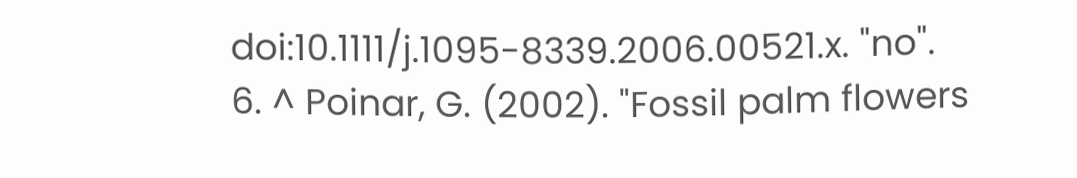doi:10.1111/j.1095-8339.2006.00521.x. "no".
6. ^ Poinar, G. (2002). "Fossil palm flowers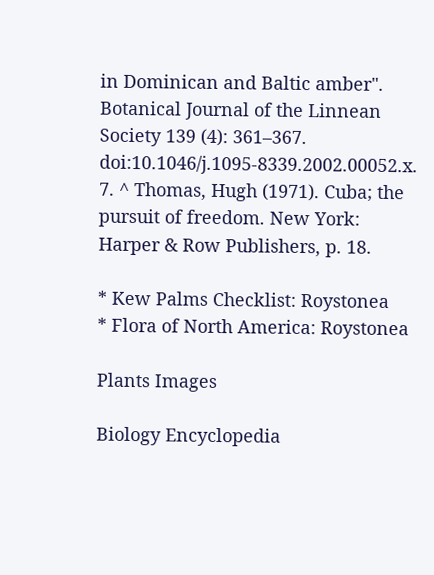in Dominican and Baltic amber". Botanical Journal of the Linnean Society 139 (4): 361–367. doi:10.1046/j.1095-8339.2002.00052.x.
7. ^ Thomas, Hugh (1971). Cuba; the pursuit of freedom. New York: Harper & Row Publishers, p. 18.

* Kew Palms Checklist: Roystonea
* Flora of North America: Roystonea

Plants Images

Biology Encyclopedia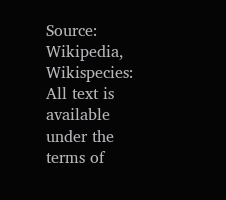Source: Wikipedia, Wikispecies: All text is available under the terms of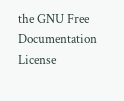the GNU Free Documentation License